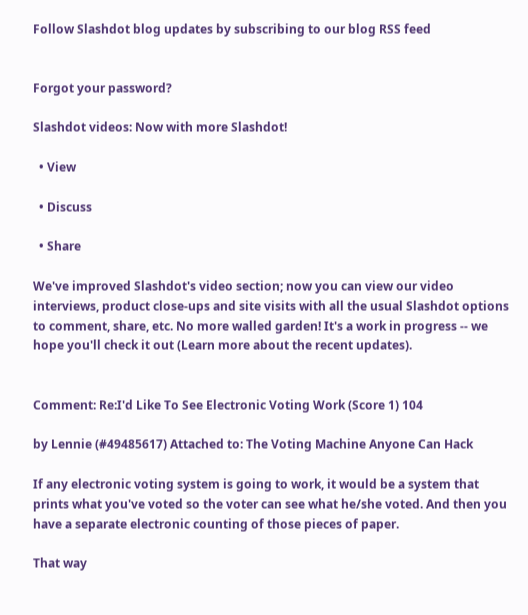Follow Slashdot blog updates by subscribing to our blog RSS feed


Forgot your password?

Slashdot videos: Now with more Slashdot!

  • View

  • Discuss

  • Share

We've improved Slashdot's video section; now you can view our video interviews, product close-ups and site visits with all the usual Slashdot options to comment, share, etc. No more walled garden! It's a work in progress -- we hope you'll check it out (Learn more about the recent updates).


Comment: Re:I'd Like To See Electronic Voting Work (Score 1) 104

by Lennie (#49485617) Attached to: The Voting Machine Anyone Can Hack

If any electronic voting system is going to work, it would be a system that prints what you've voted so the voter can see what he/she voted. And then you have a separate electronic counting of those pieces of paper.

That way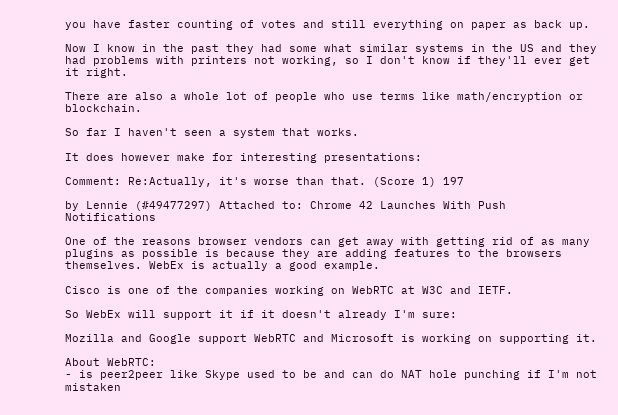you have faster counting of votes and still everything on paper as back up.

Now I know in the past they had some what similar systems in the US and they had problems with printers not working, so I don't know if they'll ever get it right.

There are also a whole lot of people who use terms like math/encryption or blockchain.

So far I haven't seen a system that works.

It does however make for interesting presentations:

Comment: Re:Actually, it's worse than that. (Score 1) 197

by Lennie (#49477297) Attached to: Chrome 42 Launches With Push Notifications

One of the reasons browser vendors can get away with getting rid of as many plugins as possible is because they are adding features to the browsers themselves. WebEx is actually a good example.

Cisco is one of the companies working on WebRTC at W3C and IETF.

So WebEx will support it if it doesn't already I'm sure:

Mozilla and Google support WebRTC and Microsoft is working on supporting it.

About WebRTC:
- is peer2peer like Skype used to be and can do NAT hole punching if I'm not mistaken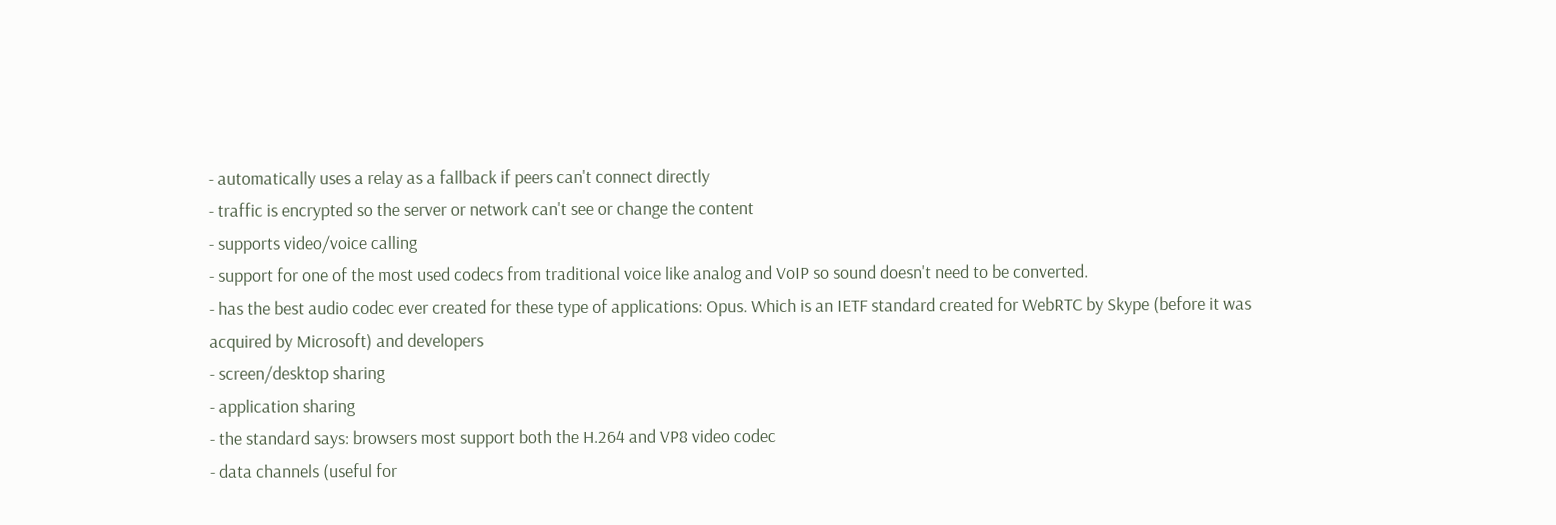- automatically uses a relay as a fallback if peers can't connect directly
- traffic is encrypted so the server or network can't see or change the content
- supports video/voice calling
- support for one of the most used codecs from traditional voice like analog and VoIP so sound doesn't need to be converted.
- has the best audio codec ever created for these type of applications: Opus. Which is an IETF standard created for WebRTC by Skype (before it was acquired by Microsoft) and developers
- screen/desktop sharing
- application sharing
- the standard says: browsers most support both the H.264 and VP8 video codec
- data channels (useful for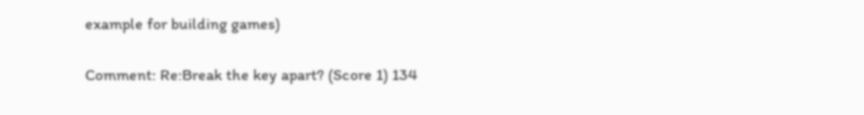example for building games)

Comment: Re:Break the key apart? (Score 1) 134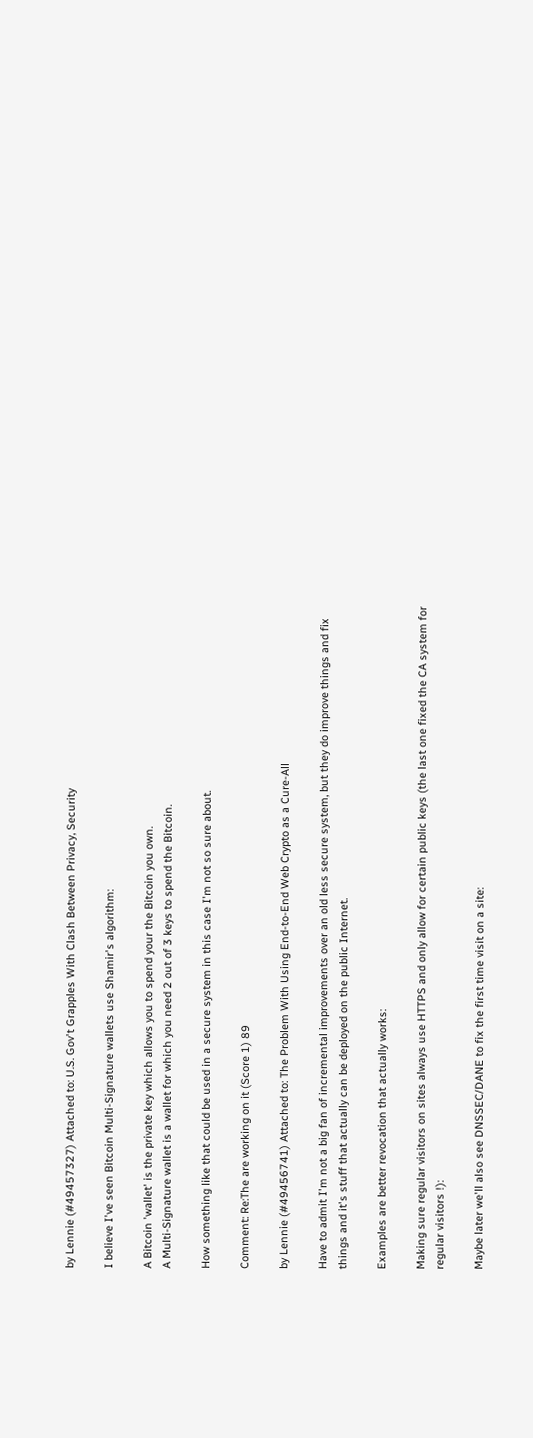by Lennie (#49457327) Attached to: U.S. Gov't Grapples With Clash Between Privacy, Security

I believe I've seen Bitcoin Multi-Signature wallets use Shamir's algorithm:

A Bitcoin 'wallet' is the private key which allows you to spend your the Bitcoin you own.
A Multi-Signature wallet is a wallet for which you need 2 out of 3 keys to spend the Bitcoin.

How something like that could be used in a secure system in this case I'm not so sure about.

Comment: Re:The are working on it (Score 1) 89

by Lennie (#49456741) Attached to: The Problem With Using End-to-End Web Crypto as a Cure-All

Have to admit I'm not a big fan of incremental improvements over an old less secure system, but they do improve things and fix things and it's stuff that actually can be deployed on the public Internet.

Examples are better revocation that actually works:

Making sure regular visitors on sites always use HTTPS and only allow for certain public keys (the last one fixed the CA system for regular visitors !):

Maybe later we'll also see DNSSEC/DANE to fix the first time visit on a site: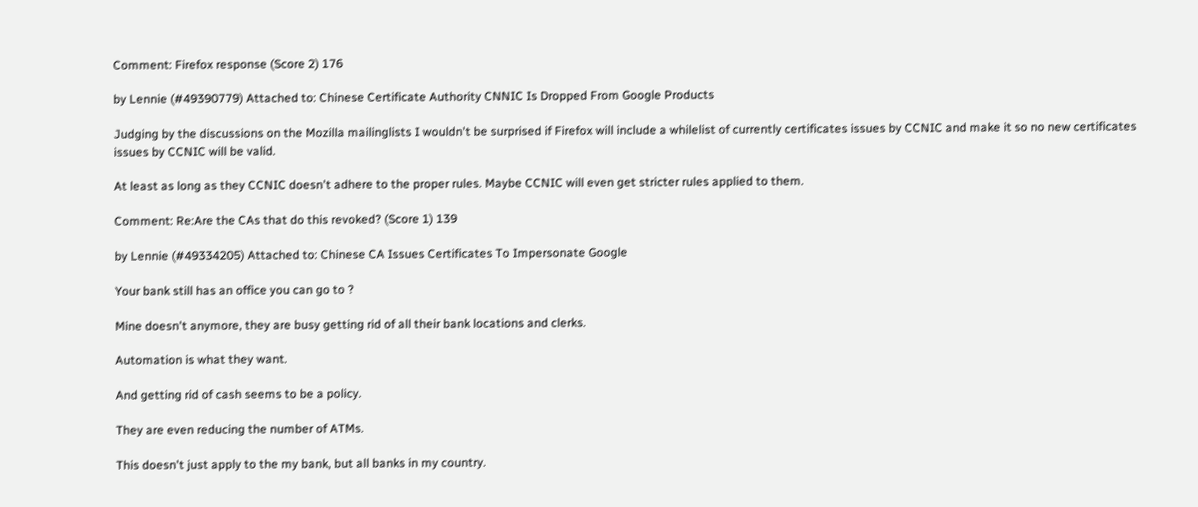Comment: Firefox response (Score 2) 176

by Lennie (#49390779) Attached to: Chinese Certificate Authority CNNIC Is Dropped From Google Products

Judging by the discussions on the Mozilla mailinglists I wouldn't be surprised if Firefox will include a whilelist of currently certificates issues by CCNIC and make it so no new certificates issues by CCNIC will be valid.

At least as long as they CCNIC doesn't adhere to the proper rules. Maybe CCNIC will even get stricter rules applied to them.

Comment: Re:Are the CAs that do this revoked? (Score 1) 139

by Lennie (#49334205) Attached to: Chinese CA Issues Certificates To Impersonate Google

Your bank still has an office you can go to ?

Mine doesn't anymore, they are busy getting rid of all their bank locations and clerks.

Automation is what they want.

And getting rid of cash seems to be a policy.

They are even reducing the number of ATMs.

This doesn't just apply to the my bank, but all banks in my country.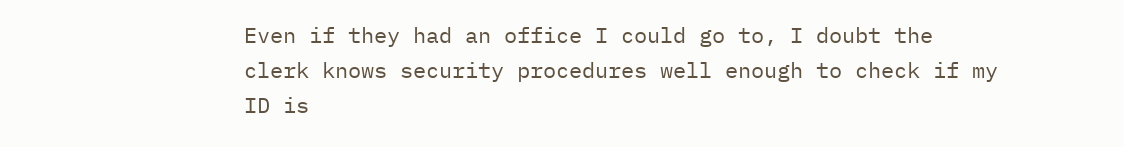Even if they had an office I could go to, I doubt the clerk knows security procedures well enough to check if my ID is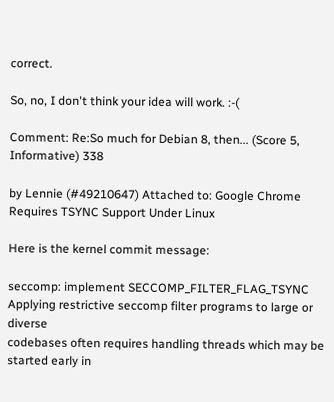correct.

So, no, I don't think your idea will work. :-(

Comment: Re:So much for Debian 8, then... (Score 5, Informative) 338

by Lennie (#49210647) Attached to: Google Chrome Requires TSYNC Support Under Linux

Here is the kernel commit message:

seccomp: implement SECCOMP_FILTER_FLAG_TSYNC
Applying restrictive seccomp filter programs to large or diverse
codebases often requires handling threads which may be started early in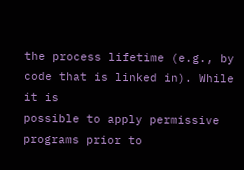the process lifetime (e.g., by code that is linked in). While it is
possible to apply permissive programs prior to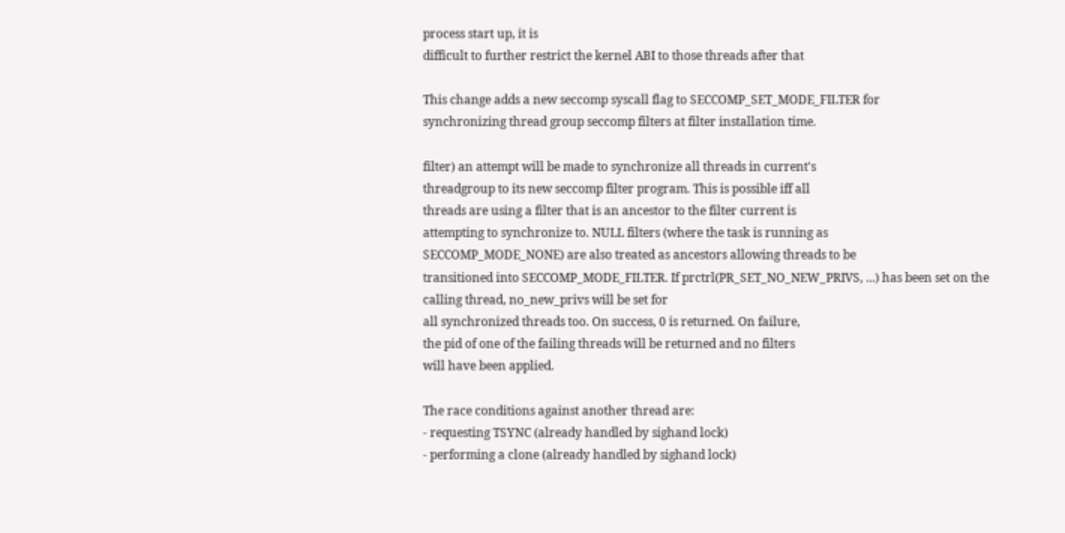process start up, it is
difficult to further restrict the kernel ABI to those threads after that

This change adds a new seccomp syscall flag to SECCOMP_SET_MODE_FILTER for
synchronizing thread group seccomp filters at filter installation time.

filter) an attempt will be made to synchronize all threads in current's
threadgroup to its new seccomp filter program. This is possible iff all
threads are using a filter that is an ancestor to the filter current is
attempting to synchronize to. NULL filters (where the task is running as
SECCOMP_MODE_NONE) are also treated as ancestors allowing threads to be
transitioned into SECCOMP_MODE_FILTER. If prctrl(PR_SET_NO_NEW_PRIVS, ...) has been set on the calling thread, no_new_privs will be set for
all synchronized threads too. On success, 0 is returned. On failure,
the pid of one of the failing threads will be returned and no filters
will have been applied.

The race conditions against another thread are:
- requesting TSYNC (already handled by sighand lock)
- performing a clone (already handled by sighand lock)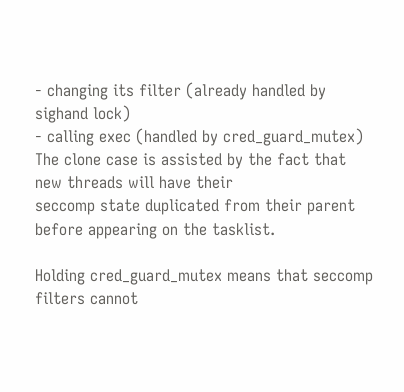- changing its filter (already handled by sighand lock)
- calling exec (handled by cred_guard_mutex)
The clone case is assisted by the fact that new threads will have their
seccomp state duplicated from their parent before appearing on the tasklist.

Holding cred_guard_mutex means that seccomp filters cannot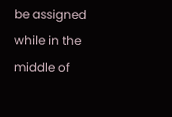be assigned
while in the middle of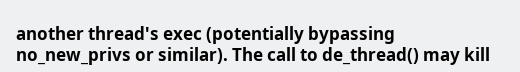another thread's exec (potentially bypassing
no_new_privs or similar). The call to de_thread() may kill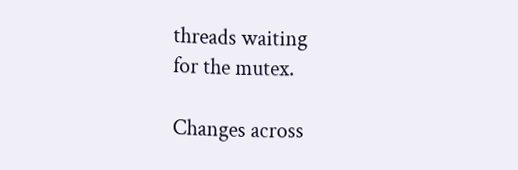threads waiting
for the mutex.

Changes across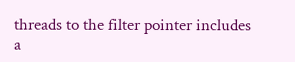threads to the filter pointer includes a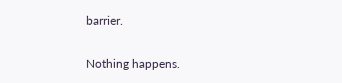barrier.

Nothing happens.